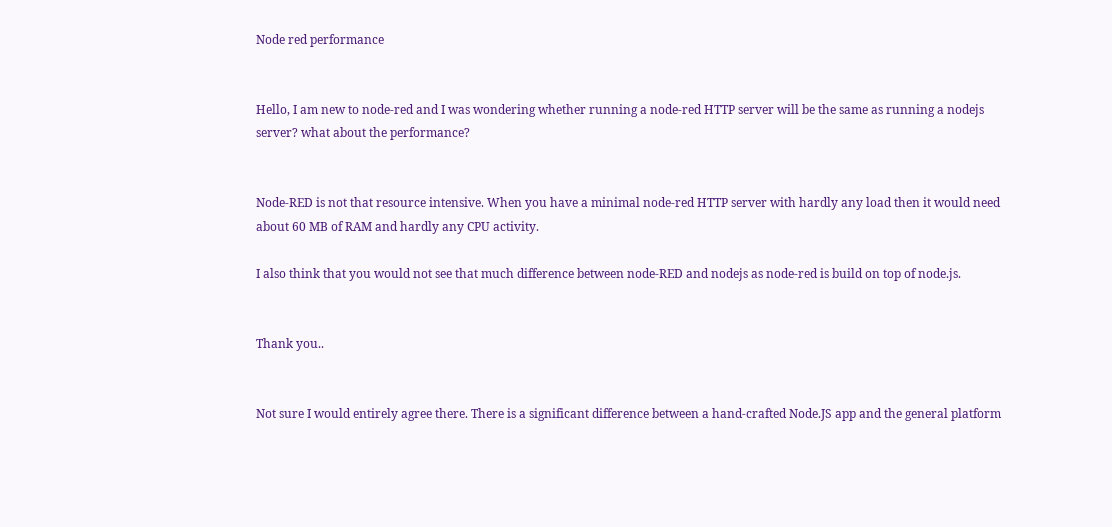Node red performance


Hello, I am new to node-red and I was wondering whether running a node-red HTTP server will be the same as running a nodejs server? what about the performance?


Node-RED is not that resource intensive. When you have a minimal node-red HTTP server with hardly any load then it would need about 60 MB of RAM and hardly any CPU activity.

I also think that you would not see that much difference between node-RED and nodejs as node-red is build on top of node.js.


Thank you..


Not sure I would entirely agree there. There is a significant difference between a hand-crafted Node.JS app and the general platform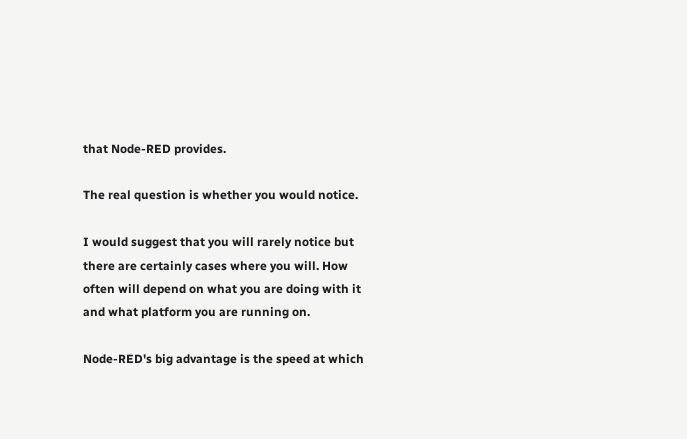that Node-RED provides.

The real question is whether you would notice.

I would suggest that you will rarely notice but there are certainly cases where you will. How often will depend on what you are doing with it and what platform you are running on.

Node-RED's big advantage is the speed at which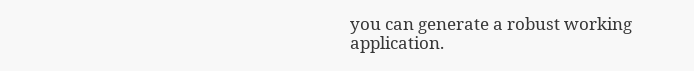you can generate a robust working application.